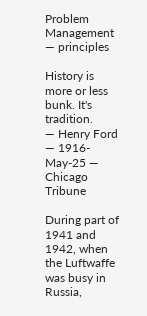Problem Management — principles

History is more or less bunk. It's tradition.
— Henry Ford — 1916-May-25 — Chicago Tribune

During part of 1941 and 1942, when the Luftwaffe was busy in Russia,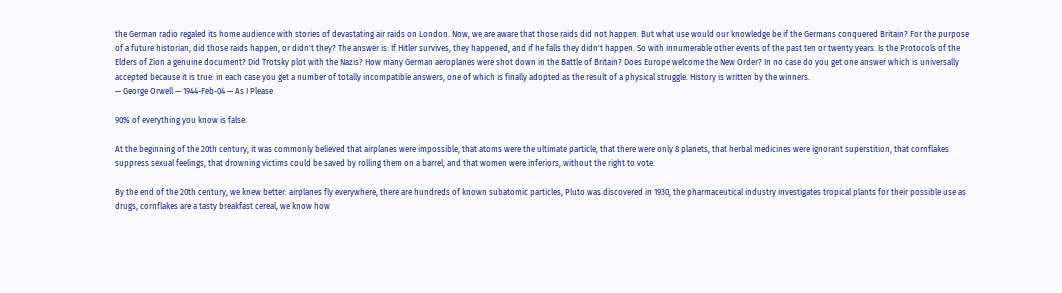the German radio regaled its home audience with stories of devastating air raids on London. Now, we are aware that those raids did not happen. But what use would our knowledge be if the Germans conquered Britain? For the purpose of a future historian, did those raids happen, or didn't they? The answer is: If Hitler survives, they happened, and if he falls they didn't happen. So with innumerable other events of the past ten or twenty years. Is the Protocols of the Elders of Zion a genuine document? Did Trotsky plot with the Nazis? How many German aeroplanes were shot down in the Battle of Britain? Does Europe welcome the New Order? In no case do you get one answer which is universally accepted because it is true: in each case you get a number of totally incompatible answers, one of which is finally adopted as the result of a physical struggle. History is written by the winners.
— George Orwell — 1944-Feb-04 — As I Please

90% of everything you know is false.

At the beginning of the 20th century, it was commonly believed that airplanes were impossible, that atoms were the ultimate particle, that there were only 8 planets, that herbal medicines were ignorant superstition, that cornflakes suppress sexual feelings, that drowning victims could be saved by rolling them on a barrel, and that women were inferiors, without the right to vote.

By the end of the 20th century, we knew better: airplanes fly everywhere, there are hundreds of known subatomic particles, Pluto was discovered in 1930, the pharmaceutical industry investigates tropical plants for their possible use as drugs, cornflakes are a tasty breakfast cereal, we know how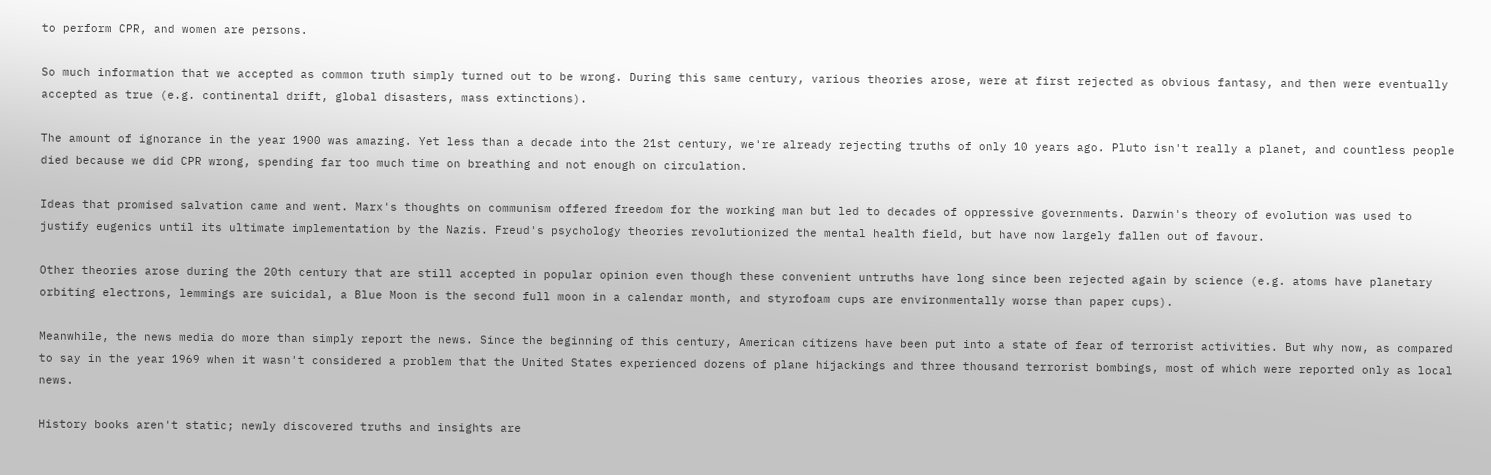to perform CPR, and women are persons.

So much information that we accepted as common truth simply turned out to be wrong. During this same century, various theories arose, were at first rejected as obvious fantasy, and then were eventually accepted as true (e.g. continental drift, global disasters, mass extinctions).

The amount of ignorance in the year 1900 was amazing. Yet less than a decade into the 21st century, we're already rejecting truths of only 10 years ago. Pluto isn't really a planet, and countless people died because we did CPR wrong, spending far too much time on breathing and not enough on circulation.

Ideas that promised salvation came and went. Marx's thoughts on communism offered freedom for the working man but led to decades of oppressive governments. Darwin's theory of evolution was used to justify eugenics until its ultimate implementation by the Nazis. Freud's psychology theories revolutionized the mental health field, but have now largely fallen out of favour.

Other theories arose during the 20th century that are still accepted in popular opinion even though these convenient untruths have long since been rejected again by science (e.g. atoms have planetary orbiting electrons, lemmings are suicidal, a Blue Moon is the second full moon in a calendar month, and styrofoam cups are environmentally worse than paper cups).

Meanwhile, the news media do more than simply report the news. Since the beginning of this century, American citizens have been put into a state of fear of terrorist activities. But why now, as compared to say in the year 1969 when it wasn't considered a problem that the United States experienced dozens of plane hijackings and three thousand terrorist bombings, most of which were reported only as local news.

History books aren't static; newly discovered truths and insights are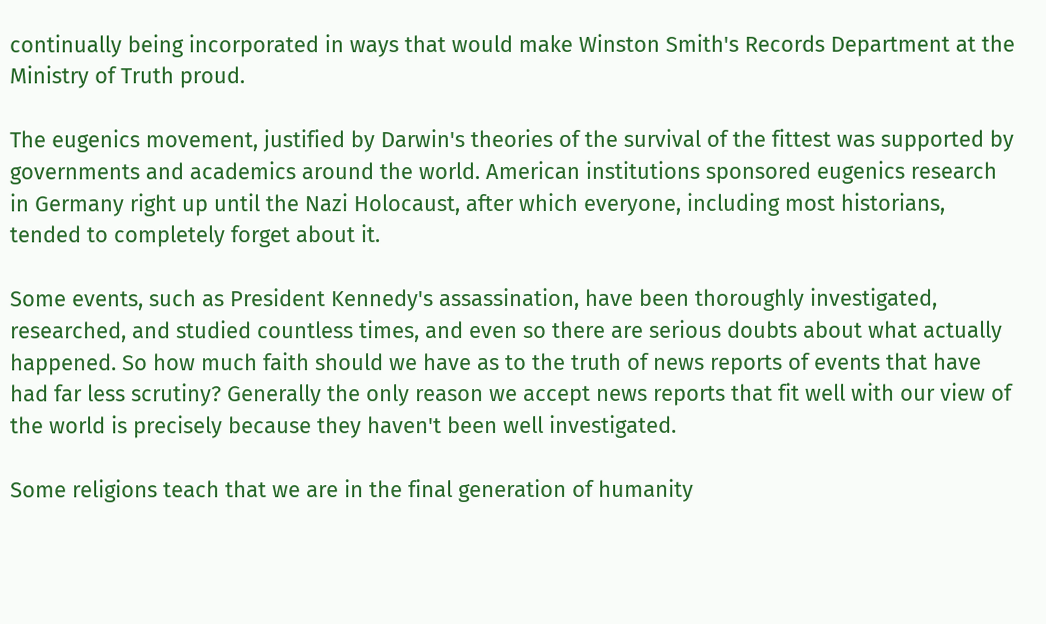continually being incorporated in ways that would make Winston Smith's Records Department at the Ministry of Truth proud.

The eugenics movement, justified by Darwin's theories of the survival of the fittest was supported by governments and academics around the world. American institutions sponsored eugenics research in Germany right up until the Nazi Holocaust, after which everyone, including most historians, tended to completely forget about it.

Some events, such as President Kennedy's assassination, have been thoroughly investigated, researched, and studied countless times, and even so there are serious doubts about what actually happened. So how much faith should we have as to the truth of news reports of events that have had far less scrutiny? Generally the only reason we accept news reports that fit well with our view of the world is precisely because they haven't been well investigated.

Some religions teach that we are in the final generation of humanity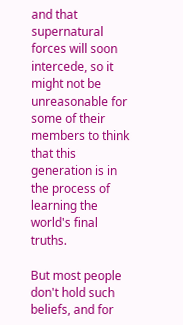and that supernatural forces will soon intercede, so it might not be unreasonable for some of their members to think that this generation is in the process of learning the world's final truths.

But most people don't hold such beliefs, and for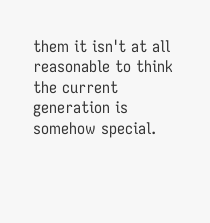them it isn't at all reasonable to think the current generation is somehow special.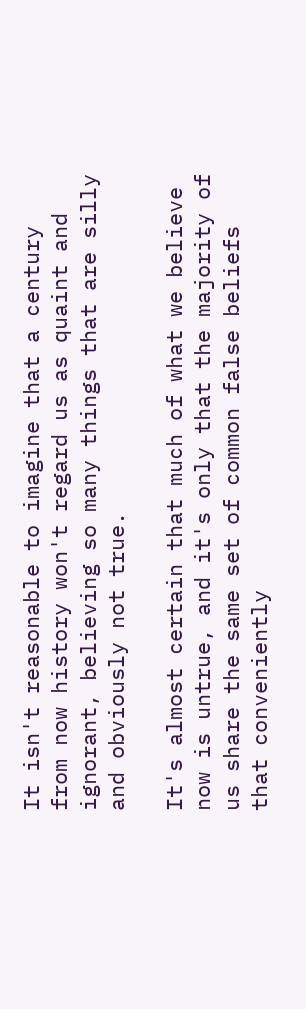It isn't reasonable to imagine that a century from now history won't regard us as quaint and ignorant, believing so many things that are silly and obviously not true.

It's almost certain that much of what we believe now is untrue, and it's only that the majority of us share the same set of common false beliefs that conveniently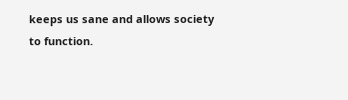keeps us sane and allows society to function.